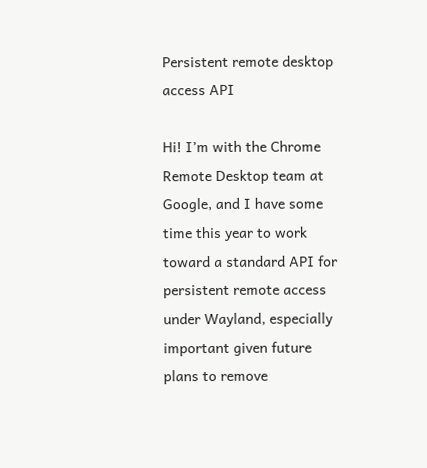Persistent remote desktop access API

Hi! I’m with the Chrome Remote Desktop team at Google, and I have some time this year to work toward a standard API for persistent remote access under Wayland, especially important given future plans to remove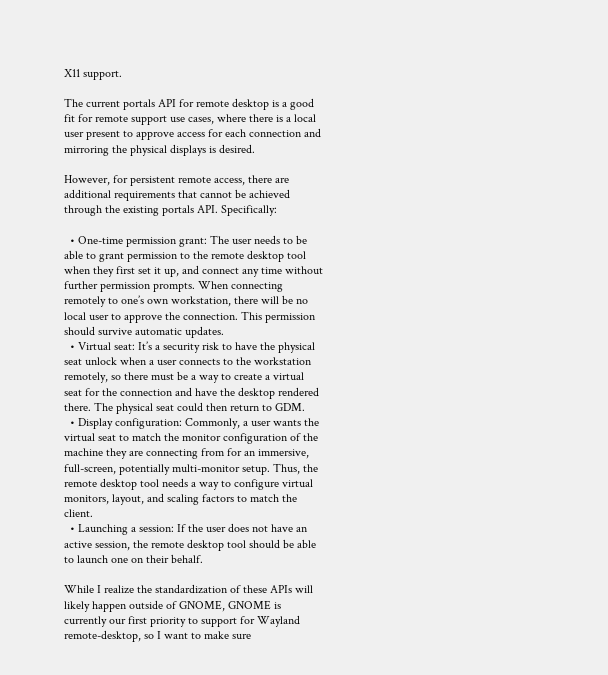X11 support.

The current portals API for remote desktop is a good fit for remote support use cases, where there is a local user present to approve access for each connection and mirroring the physical displays is desired.

However, for persistent remote access, there are additional requirements that cannot be achieved through the existing portals API. Specifically:

  • One-time permission grant: The user needs to be able to grant permission to the remote desktop tool when they first set it up, and connect any time without further permission prompts. When connecting remotely to one’s own workstation, there will be no local user to approve the connection. This permission should survive automatic updates.
  • Virtual seat: It’s a security risk to have the physical seat unlock when a user connects to the workstation remotely, so there must be a way to create a virtual seat for the connection and have the desktop rendered there. The physical seat could then return to GDM.
  • Display configuration: Commonly, a user wants the virtual seat to match the monitor configuration of the machine they are connecting from for an immersive, full-screen, potentially multi-monitor setup. Thus, the remote desktop tool needs a way to configure virtual monitors, layout, and scaling factors to match the client.
  • Launching a session: If the user does not have an active session, the remote desktop tool should be able to launch one on their behalf.

While I realize the standardization of these APIs will likely happen outside of GNOME, GNOME is currently our first priority to support for Wayland remote-desktop, so I want to make sure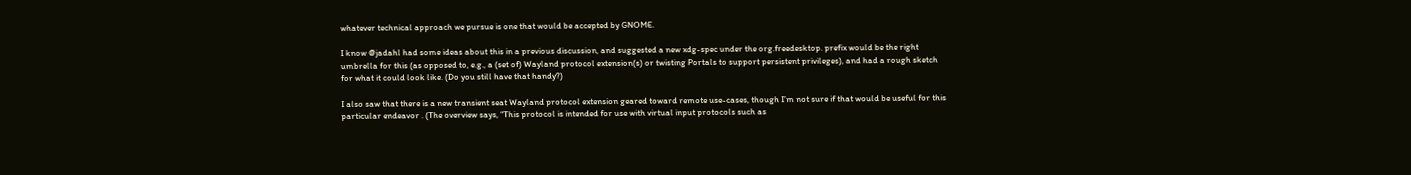whatever technical approach we pursue is one that would be accepted by GNOME.

I know @jadahl had some ideas about this in a previous discussion, and suggested a new xdg-spec under the org.freedesktop. prefix would be the right umbrella for this (as opposed to, e.g., a (set of) Wayland protocol extension(s) or twisting Portals to support persistent privileges), and had a rough sketch for what it could look like. (Do you still have that handy?)

I also saw that there is a new transient seat Wayland protocol extension geared toward remote use-cases, though I’m not sure if that would be useful for this particular endeavor . (The overview says, “This protocol is intended for use with virtual input protocols such as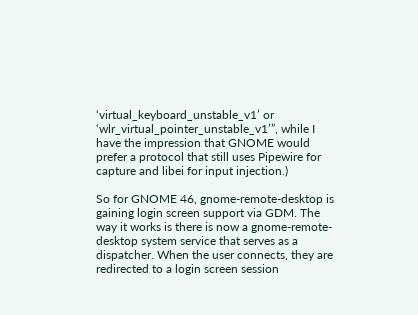‘virtual_keyboard_unstable_v1’ or ‘wlr_virtual_pointer_unstable_v1’”, while I have the impression that GNOME would prefer a protocol that still uses Pipewire for capture and libei for input injection.)

So for GNOME 46, gnome-remote-desktop is gaining login screen support via GDM. The way it works is there is now a gnome-remote-desktop system service that serves as a dispatcher. When the user connects, they are redirected to a login screen session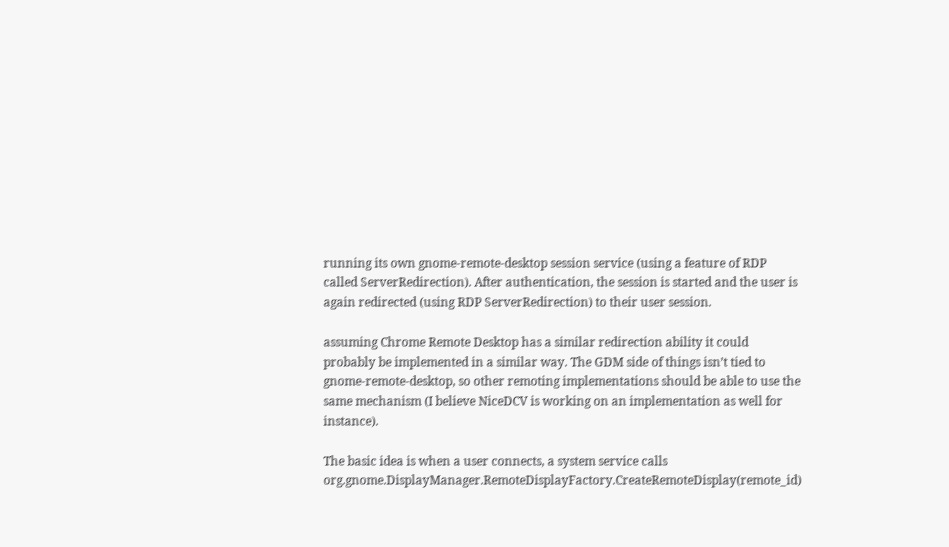running its own gnome-remote-desktop session service (using a feature of RDP called ServerRedirection). After authentication, the session is started and the user is again redirected (using RDP ServerRedirection) to their user session.

assuming Chrome Remote Desktop has a similar redirection ability it could probably be implemented in a similar way. The GDM side of things isn’t tied to gnome-remote-desktop, so other remoting implementations should be able to use the same mechanism (I believe NiceDCV is working on an implementation as well for instance).

The basic idea is when a user connects, a system service calls org.gnome.DisplayManager.RemoteDisplayFactory.CreateRemoteDisplay(remote_id)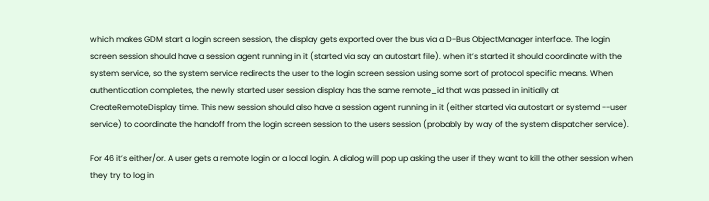which makes GDM start a login screen session, the display gets exported over the bus via a D-Bus ObjectManager interface. The login screen session should have a session agent running in it (started via say an autostart file). when it’s started it should coordinate with the system service, so the system service redirects the user to the login screen session using some sort of protocol specific means. When authentication completes, the newly started user session display has the same remote_id that was passed in initially at CreateRemoteDisplay time. This new session should also have a session agent running in it (either started via autostart or systemd --user service) to coordinate the handoff from the login screen session to the users session (probably by way of the system dispatcher service).

For 46 it’s either/or. A user gets a remote login or a local login. A dialog will pop up asking the user if they want to kill the other session when they try to log in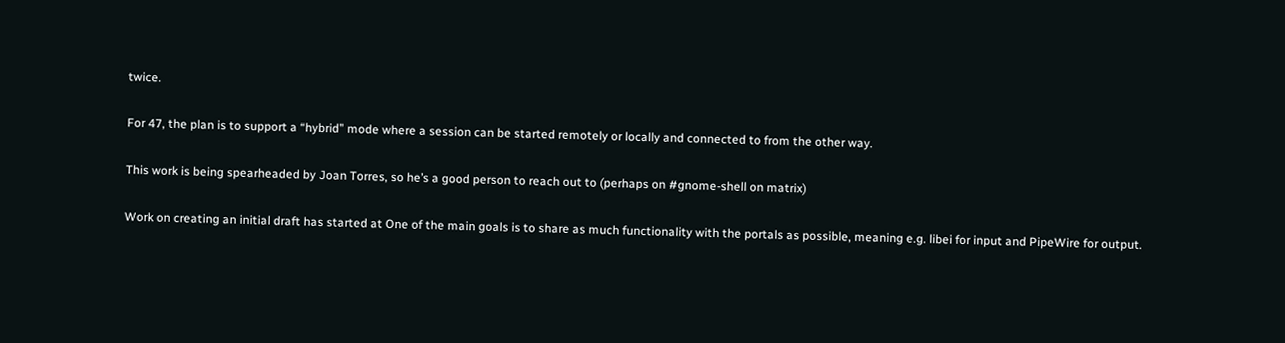twice.

For 47, the plan is to support a “hybrid” mode where a session can be started remotely or locally and connected to from the other way.

This work is being spearheaded by Joan Torres, so he’s a good person to reach out to (perhaps on #gnome-shell on matrix)

Work on creating an initial draft has started at One of the main goals is to share as much functionality with the portals as possible, meaning e.g. libei for input and PipeWire for output.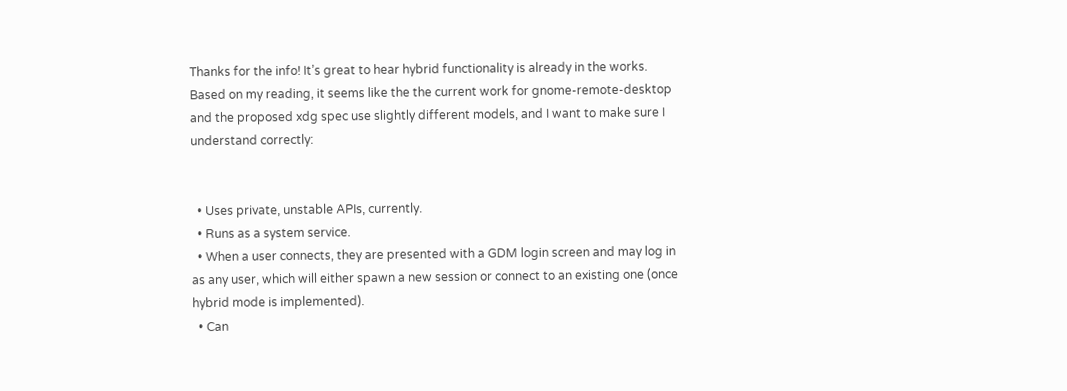Thanks for the info! It’s great to hear hybrid functionality is already in the works. Based on my reading, it seems like the the current work for gnome-remote-desktop and the proposed xdg spec use slightly different models, and I want to make sure I understand correctly:


  • Uses private, unstable APIs, currently.
  • Runs as a system service.
  • When a user connects, they are presented with a GDM login screen and may log in as any user, which will either spawn a new session or connect to an existing one (once hybrid mode is implemented).
  • Can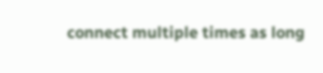connect multiple times as long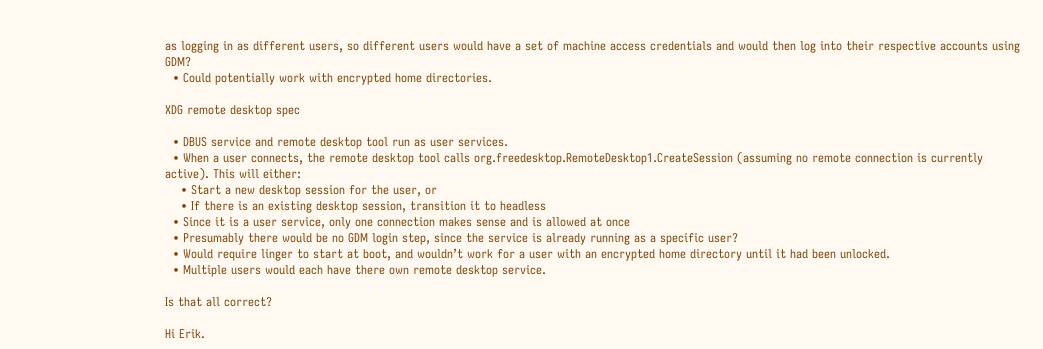as logging in as different users, so different users would have a set of machine access credentials and would then log into their respective accounts using GDM?
  • Could potentially work with encrypted home directories.

XDG remote desktop spec

  • DBUS service and remote desktop tool run as user services.
  • When a user connects, the remote desktop tool calls org.freedesktop.RemoteDesktop1.CreateSession (assuming no remote connection is currently active). This will either:
    • Start a new desktop session for the user, or
    • If there is an existing desktop session, transition it to headless
  • Since it is a user service, only one connection makes sense and is allowed at once
  • Presumably there would be no GDM login step, since the service is already running as a specific user?
  • Would require linger to start at boot, and wouldn’t work for a user with an encrypted home directory until it had been unlocked.
  • Multiple users would each have there own remote desktop service.

Is that all correct?

Hi Erik.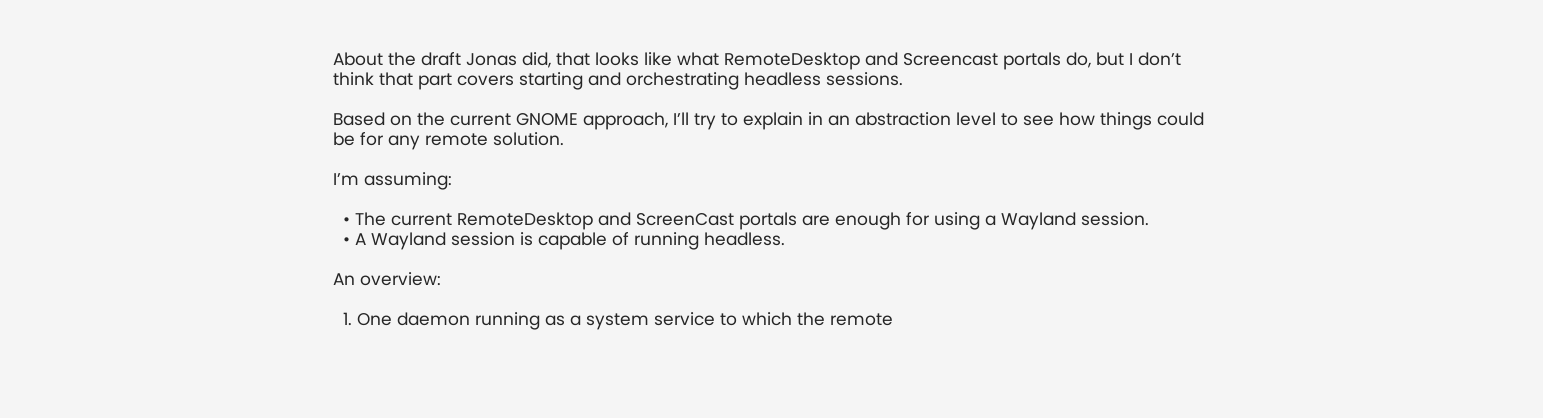About the draft Jonas did, that looks like what RemoteDesktop and Screencast portals do, but I don’t think that part covers starting and orchestrating headless sessions.

Based on the current GNOME approach, I’ll try to explain in an abstraction level to see how things could be for any remote solution.

I’m assuming:

  • The current RemoteDesktop and ScreenCast portals are enough for using a Wayland session.
  • A Wayland session is capable of running headless.

An overview:

  1. One daemon running as a system service to which the remote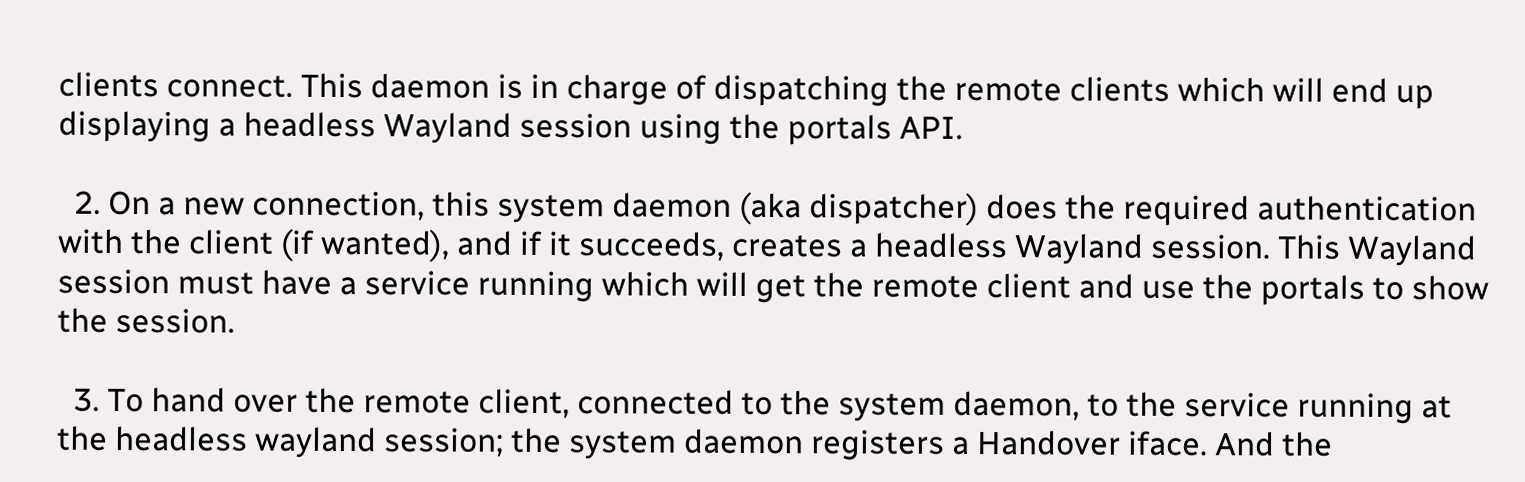clients connect. This daemon is in charge of dispatching the remote clients which will end up displaying a headless Wayland session using the portals API.

  2. On a new connection, this system daemon (aka dispatcher) does the required authentication with the client (if wanted), and if it succeeds, creates a headless Wayland session. This Wayland session must have a service running which will get the remote client and use the portals to show the session.

  3. To hand over the remote client, connected to the system daemon, to the service running at the headless wayland session; the system daemon registers a Handover iface. And the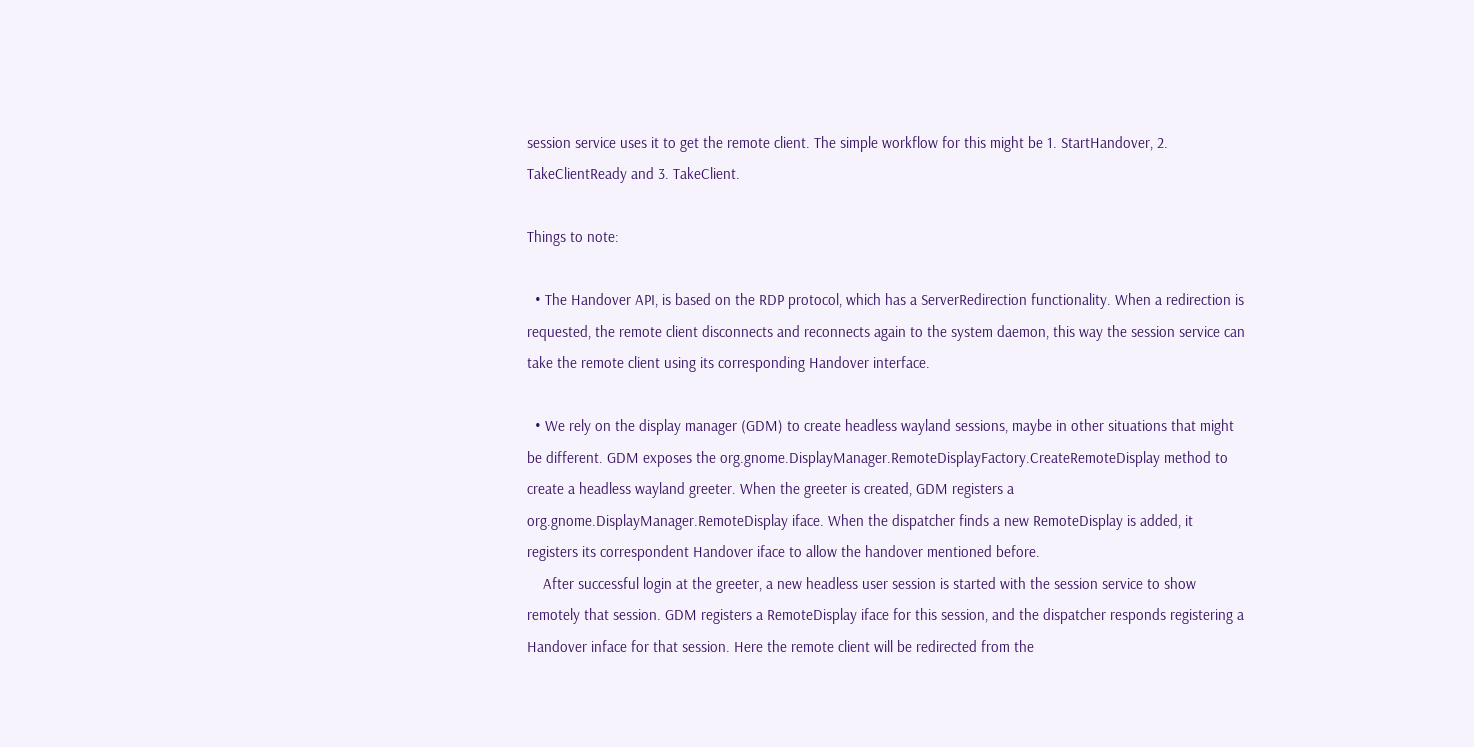session service uses it to get the remote client. The simple workflow for this might be 1. StartHandover, 2. TakeClientReady and 3. TakeClient.

Things to note:

  • The Handover API, is based on the RDP protocol, which has a ServerRedirection functionality. When a redirection is requested, the remote client disconnects and reconnects again to the system daemon, this way the session service can take the remote client using its corresponding Handover interface.

  • We rely on the display manager (GDM) to create headless wayland sessions, maybe in other situations that might be different. GDM exposes the org.gnome.DisplayManager.RemoteDisplayFactory.CreateRemoteDisplay method to create a headless wayland greeter. When the greeter is created, GDM registers a org.gnome.DisplayManager.RemoteDisplay iface. When the dispatcher finds a new RemoteDisplay is added, it registers its correspondent Handover iface to allow the handover mentioned before.
    After successful login at the greeter, a new headless user session is started with the session service to show remotely that session. GDM registers a RemoteDisplay iface for this session, and the dispatcher responds registering a Handover inface for that session. Here the remote client will be redirected from the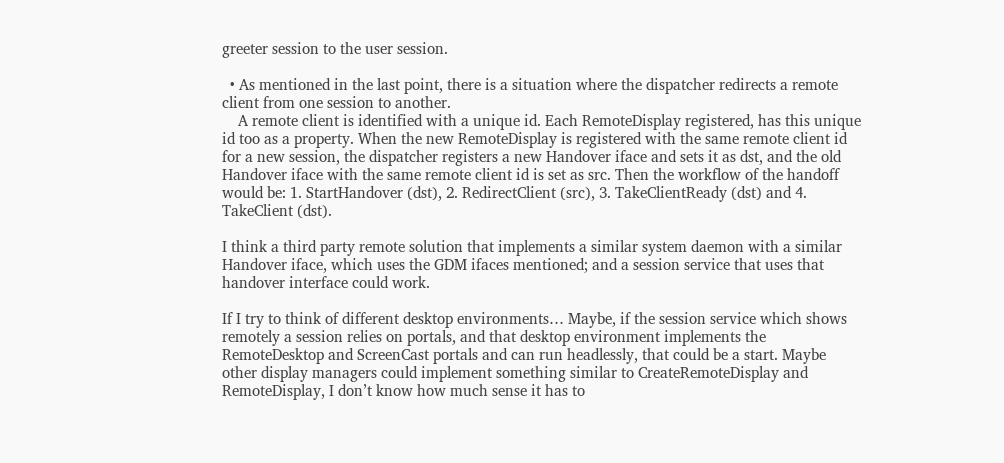greeter session to the user session.

  • As mentioned in the last point, there is a situation where the dispatcher redirects a remote client from one session to another.
    A remote client is identified with a unique id. Each RemoteDisplay registered, has this unique id too as a property. When the new RemoteDisplay is registered with the same remote client id for a new session, the dispatcher registers a new Handover iface and sets it as dst, and the old Handover iface with the same remote client id is set as src. Then the workflow of the handoff would be: 1. StartHandover (dst), 2. RedirectClient (src), 3. TakeClientReady (dst) and 4. TakeClient (dst).

I think a third party remote solution that implements a similar system daemon with a similar Handover iface, which uses the GDM ifaces mentioned; and a session service that uses that handover interface could work.

If I try to think of different desktop environments… Maybe, if the session service which shows remotely a session relies on portals, and that desktop environment implements the RemoteDesktop and ScreenCast portals and can run headlessly, that could be a start. Maybe other display managers could implement something similar to CreateRemoteDisplay and RemoteDisplay, I don’t know how much sense it has to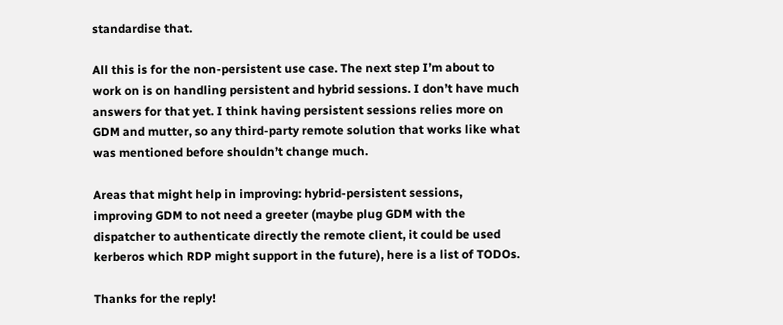standardise that.

All this is for the non-persistent use case. The next step I’m about to work on is on handling persistent and hybrid sessions. I don’t have much answers for that yet. I think having persistent sessions relies more on GDM and mutter, so any third-party remote solution that works like what was mentioned before shouldn’t change much.

Areas that might help in improving: hybrid-persistent sessions, improving GDM to not need a greeter (maybe plug GDM with the dispatcher to authenticate directly the remote client, it could be used kerberos which RDP might support in the future), here is a list of TODOs.

Thanks for the reply!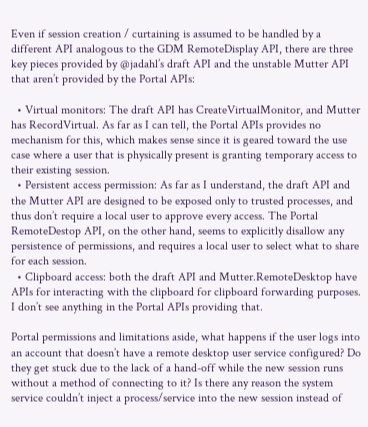Even if session creation / curtaining is assumed to be handled by a different API analogous to the GDM RemoteDisplay API, there are three key pieces provided by @jadahl’s draft API and the unstable Mutter API that aren’t provided by the Portal APIs:

  • Virtual monitors: The draft API has CreateVirtualMonitor, and Mutter has RecordVirtual. As far as I can tell, the Portal APIs provides no mechanism for this, which makes sense since it is geared toward the use case where a user that is physically present is granting temporary access to their existing session.
  • Persistent access permission: As far as I understand, the draft API and the Mutter API are designed to be exposed only to trusted processes, and thus don’t require a local user to approve every access. The Portal RemoteDestop API, on the other hand, seems to explicitly disallow any persistence of permissions, and requires a local user to select what to share for each session.
  • Clipboard access: both the draft API and Mutter.RemoteDesktop have APIs for interacting with the clipboard for clipboard forwarding purposes. I don’t see anything in the Portal APIs providing that.

Portal permissions and limitations aside, what happens if the user logs into an account that doesn’t have a remote desktop user service configured? Do they get stuck due to the lack of a hand-off while the new session runs without a method of connecting to it? Is there any reason the system service couldn’t inject a process/service into the new session instead of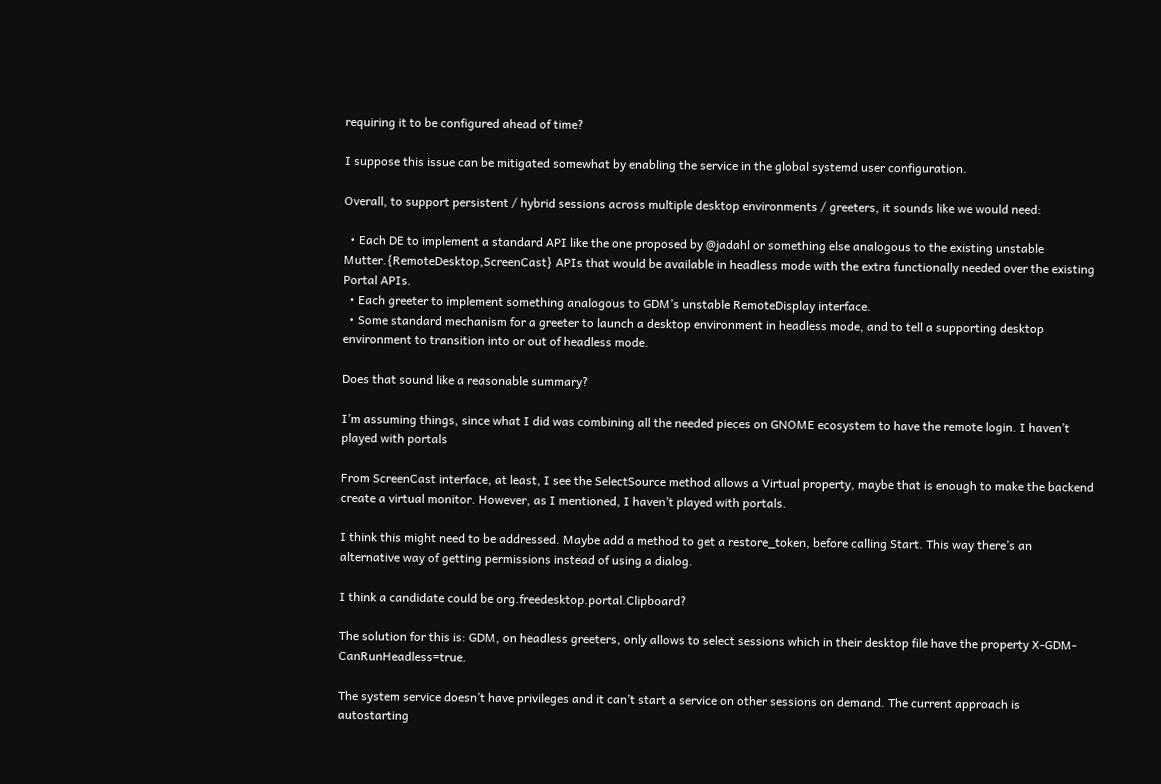requiring it to be configured ahead of time?

I suppose this issue can be mitigated somewhat by enabling the service in the global systemd user configuration.

Overall, to support persistent / hybrid sessions across multiple desktop environments / greeters, it sounds like we would need:

  • Each DE to implement a standard API like the one proposed by @jadahl or something else analogous to the existing unstable Mutter.{RemoteDesktop,ScreenCast} APIs that would be available in headless mode with the extra functionally needed over the existing Portal APIs.
  • Each greeter to implement something analogous to GDM’s unstable RemoteDisplay interface.
  • Some standard mechanism for a greeter to launch a desktop environment in headless mode, and to tell a supporting desktop environment to transition into or out of headless mode.

Does that sound like a reasonable summary?

I’m assuming things, since what I did was combining all the needed pieces on GNOME ecosystem to have the remote login. I haven’t played with portals

From ScreenCast interface, at least, I see the SelectSource method allows a Virtual property, maybe that is enough to make the backend create a virtual monitor. However, as I mentioned, I haven’t played with portals.

I think this might need to be addressed. Maybe add a method to get a restore_token, before calling Start. This way there’s an alternative way of getting permissions instead of using a dialog.

I think a candidate could be org.freedesktop.portal.Clipboard?

The solution for this is: GDM, on headless greeters, only allows to select sessions which in their desktop file have the property X-GDM-CanRunHeadless=true.

The system service doesn’t have privileges and it can’t start a service on other sessions on demand. The current approach is autostarting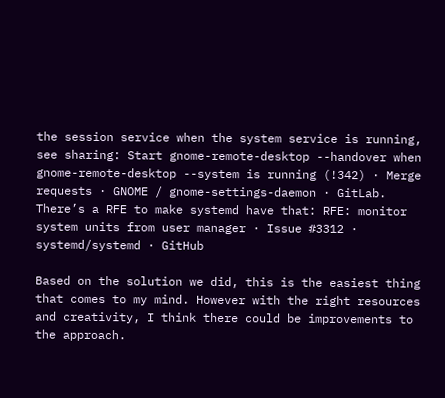the session service when the system service is running, see sharing: Start gnome-remote-desktop --handover when gnome-remote-desktop --system is running (!342) · Merge requests · GNOME / gnome-settings-daemon · GitLab.
There’s a RFE to make systemd have that: RFE: monitor system units from user manager · Issue #3312 · systemd/systemd · GitHub

Based on the solution we did, this is the easiest thing that comes to my mind. However with the right resources and creativity, I think there could be improvements to the approach.